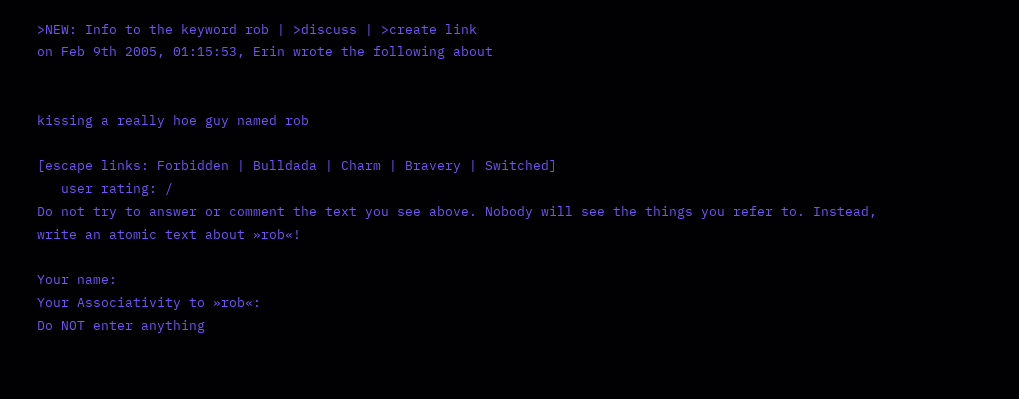>NEW: Info to the keyword rob | >discuss | >create link
on Feb 9th 2005, 01:15:53, Erin wrote the following about


kissing a really hoe guy named rob

[escape links: Forbidden | Bulldada | Charm | Bravery | Switched]
   user rating: /
Do not try to answer or comment the text you see above. Nobody will see the things you refer to. Instead, write an atomic text about »rob«!

Your name:
Your Associativity to »rob«:
Do NOT enter anything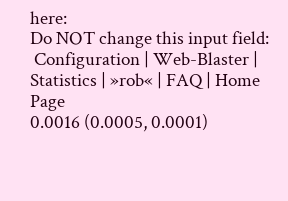here:
Do NOT change this input field:
 Configuration | Web-Blaster | Statistics | »rob« | FAQ | Home Page
0.0016 (0.0005, 0.0001)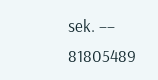sek. –– 81805489